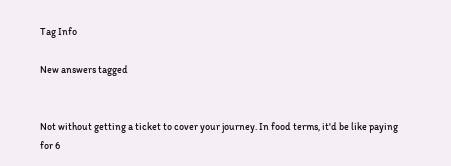Tag Info

New answers tagged


Not without getting a ticket to cover your journey. In food terms, it'd be like paying for 6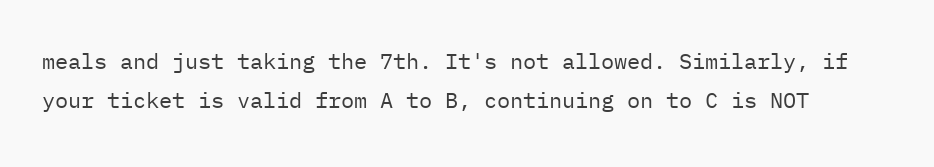meals and just taking the 7th. It's not allowed. Similarly, if your ticket is valid from A to B, continuing on to C is NOT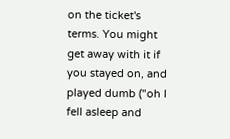on the ticket's terms. You might get away with it if you stayed on, and played dumb ("oh I fell asleep and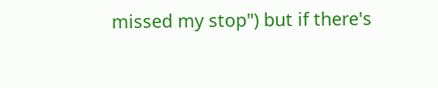missed my stop") but if there's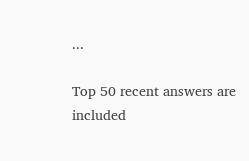...

Top 50 recent answers are included